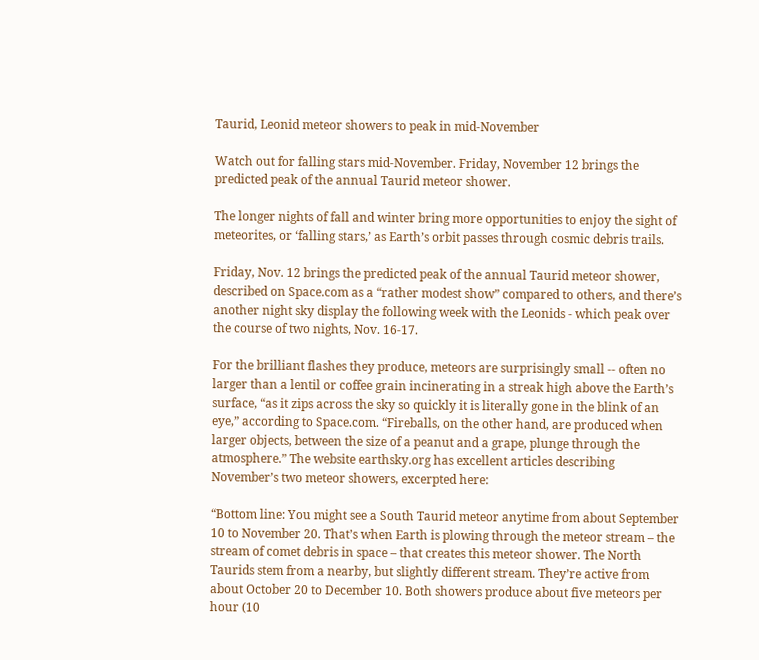Taurid, Leonid meteor showers to peak in mid-November

Watch out for falling stars mid-November. Friday, November 12 brings the predicted peak of the annual Taurid meteor shower.

The longer nights of fall and winter bring more opportunities to enjoy the sight of meteorites, or ‘falling stars,’ as Earth’s orbit passes through cosmic debris trails.

Friday, Nov. 12 brings the predicted peak of the annual Taurid meteor shower, described on Space.com as a “rather modest show” compared to others, and there’s another night sky display the following week with the Leonids - which peak over the course of two nights, Nov. 16-17.

For the brilliant flashes they produce, meteors are surprisingly small -- often no larger than a lentil or coffee grain incinerating in a streak high above the Earth’s surface, “as it zips across the sky so quickly it is literally gone in the blink of an eye,” according to Space.com. “Fireballs, on the other hand, are produced when larger objects, between the size of a peanut and a grape, plunge through the atmosphere.” The website earthsky.org has excellent articles describing November’s two meteor showers, excerpted here:

“Bottom line: You might see a South Taurid meteor anytime from about September 10 to November 20. That’s when Earth is plowing through the meteor stream – the stream of comet debris in space – that creates this meteor shower. The North Taurids stem from a nearby, but slightly different stream. They’re active from about October 20 to December 10. Both showers produce about five meteors per hour (10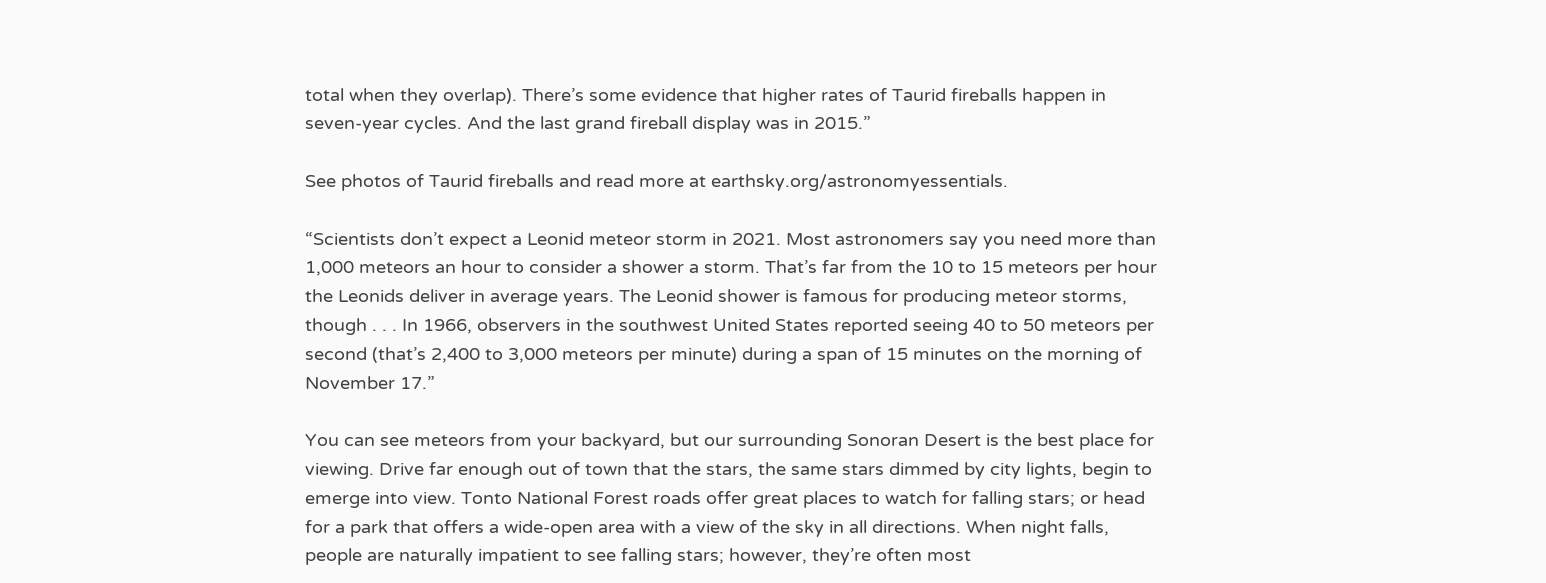total when they overlap). There’s some evidence that higher rates of Taurid fireballs happen in seven-year cycles. And the last grand fireball display was in 2015.”

See photos of Taurid fireballs and read more at earthsky.org/astronomyessentials.

“Scientists don’t expect a Leonid meteor storm in 2021. Most astronomers say you need more than 1,000 meteors an hour to consider a shower a storm. That’s far from the 10 to 15 meteors per hour the Leonids deliver in average years. The Leonid shower is famous for producing meteor storms, though . . . In 1966, observers in the southwest United States reported seeing 40 to 50 meteors per second (that’s 2,400 to 3,000 meteors per minute) during a span of 15 minutes on the morning of November 17.”

You can see meteors from your backyard, but our surrounding Sonoran Desert is the best place for viewing. Drive far enough out of town that the stars, the same stars dimmed by city lights, begin to emerge into view. Tonto National Forest roads offer great places to watch for falling stars; or head for a park that offers a wide-open area with a view of the sky in all directions. When night falls, people are naturally impatient to see falling stars; however, they’re often most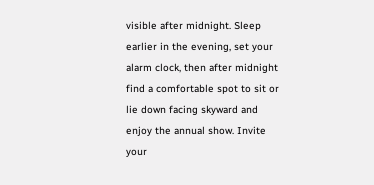visible after midnight. Sleep earlier in the evening, set your alarm clock, then after midnight find a comfortable spot to sit or lie down facing skyward and enjoy the annual show. Invite your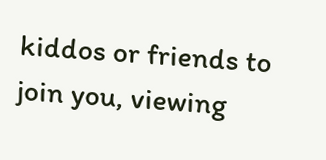kiddos or friends to join you, viewing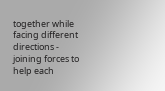together while facing different directions - joining forces to help each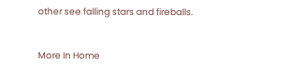other see falling stars and fireballs.


More In Home